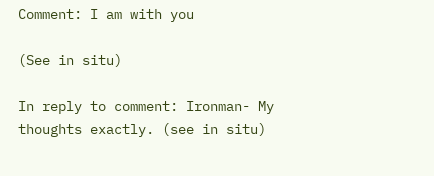Comment: I am with you

(See in situ)

In reply to comment: Ironman- My thoughts exactly. (see in situ)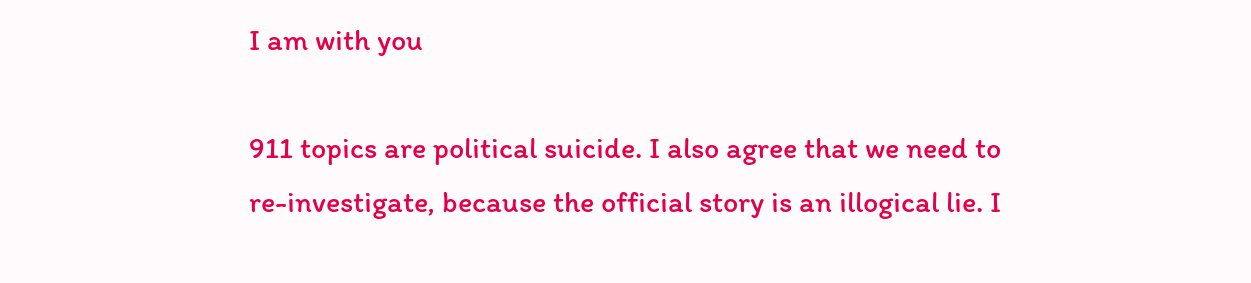I am with you

911 topics are political suicide. I also agree that we need to re-investigate, because the official story is an illogical lie. I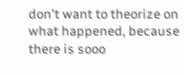don't want to theorize on what happened, because there is sooo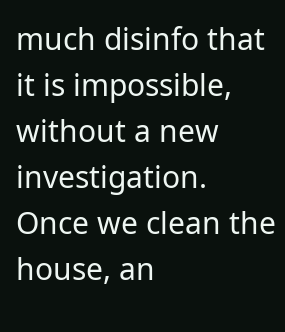much disinfo that it is impossible, without a new investigation. Once we clean the house, an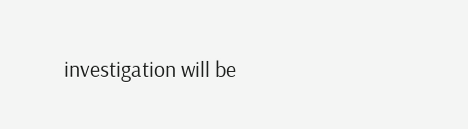investigation will be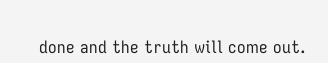done and the truth will come out.